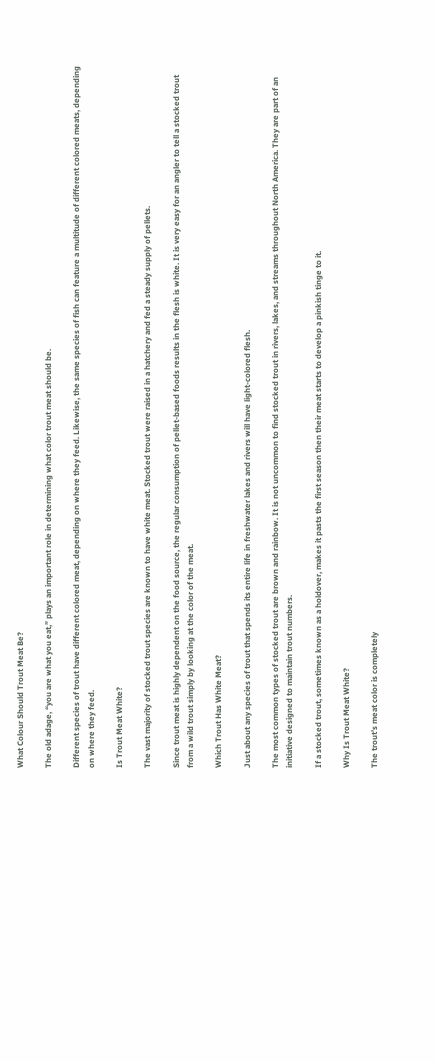What Colour Should Trout Meat Be?

The old adage, “you are what you eat,” plays an important role in determining what color trout meat should be.

Different species of trout have different colored meat, depending on where they feed. Likewise, the same species of fish can feature a multitude of different colored meats, depending on where they feed.

Is Trout Meat White?

The vast majority of stocked trout species are known to have white meat. Stocked trout were raised in a hatchery and fed a steady supply of pellets.

Since trout meat is highly dependent on the food source, the regular consumption of pellet-based foods results in the flesh is white. It is very easy for an angler to tell a stocked trout from a wild trout simply by looking at the color of the meat.

Which Trout Has White Meat?

Just about any species of trout that spends its entire life in freshwater lakes and rivers will have light-colored flesh.

The most common types of stocked trout are brown and rainbow. It is not uncommon to find stocked trout in rivers, lakes, and streams throughout North America. They are part of an initiative designed to maintain trout numbers.

If a stocked trout, sometimes known as a holdover, makes it pasts the first season then their meat starts to develop a pinkish tinge to it.

Why Is Trout Meat White?

The trout’s meat color is completely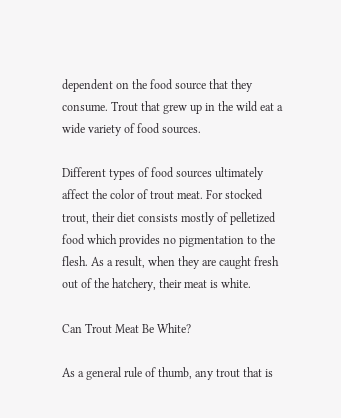dependent on the food source that they consume. Trout that grew up in the wild eat a wide variety of food sources.

Different types of food sources ultimately affect the color of trout meat. For stocked trout, their diet consists mostly of pelletized food which provides no pigmentation to the flesh. As a result, when they are caught fresh out of the hatchery, their meat is white.

Can Trout Meat Be White?

As a general rule of thumb, any trout that is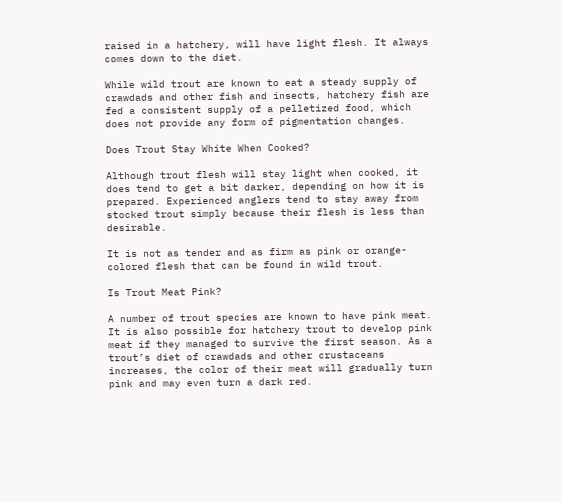raised in a hatchery, will have light flesh. It always comes down to the diet.

While wild trout are known to eat a steady supply of crawdads and other fish and insects, hatchery fish are fed a consistent supply of a pelletized food, which does not provide any form of pigmentation changes.

Does Trout Stay White When Cooked?

Although trout flesh will stay light when cooked, it does tend to get a bit darker, depending on how it is prepared. Experienced anglers tend to stay away from stocked trout simply because their flesh is less than desirable.

It is not as tender and as firm as pink or orange-colored flesh that can be found in wild trout.

Is Trout Meat Pink?

A number of trout species are known to have pink meat. It is also possible for hatchery trout to develop pink meat if they managed to survive the first season. As a trout’s diet of crawdads and other crustaceans increases, the color of their meat will gradually turn pink and may even turn a dark red.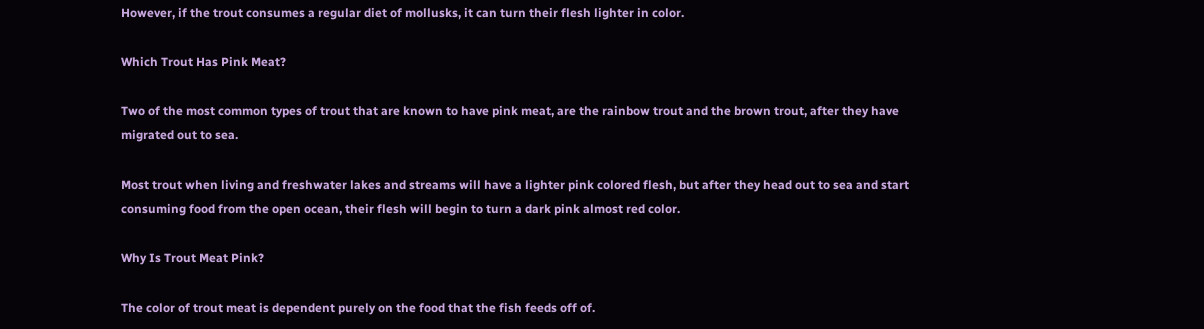However, if the trout consumes a regular diet of mollusks, it can turn their flesh lighter in color.

Which Trout Has Pink Meat?

Two of the most common types of trout that are known to have pink meat, are the rainbow trout and the brown trout, after they have migrated out to sea.

Most trout when living and freshwater lakes and streams will have a lighter pink colored flesh, but after they head out to sea and start consuming food from the open ocean, their flesh will begin to turn a dark pink almost red color.

Why Is Trout Meat Pink?

The color of trout meat is dependent purely on the food that the fish feeds off of.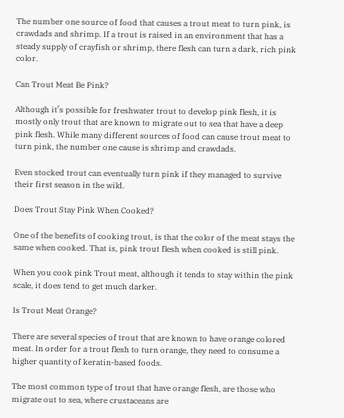The number one source of food that causes a trout meat to turn pink, is crawdads and shrimp. If a trout is raised in an environment that has a steady supply of crayfish or shrimp, there flesh can turn a dark, rich pink color.

Can Trout Meat Be Pink?

Although it’s possible for freshwater trout to develop pink flesh, it is mostly only trout that are known to migrate out to sea that have a deep pink flesh. While many different sources of food can cause trout meat to turn pink, the number one cause is shrimp and crawdads.

Even stocked trout can eventually turn pink if they managed to survive their first season in the wild.

Does Trout Stay Pink When Cooked?

One of the benefits of cooking trout, is that the color of the meat stays the same when cooked. That is, pink trout flesh when cooked is still pink.

When you cook pink Trout meat, although it tends to stay within the pink scale, it does tend to get much darker.

Is Trout Meat Orange?

There are several species of trout that are known to have orange colored meat. In order for a trout flesh to turn orange, they need to consume a higher quantity of keratin-based foods.

The most common type of trout that have orange flesh, are those who migrate out to sea, where crustaceans are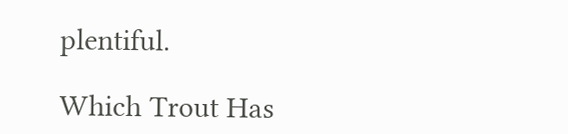plentiful.

Which Trout Has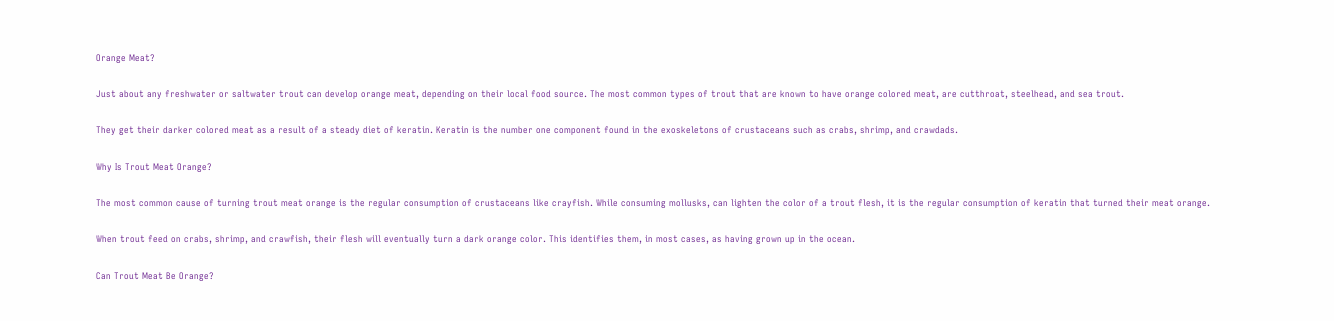Orange Meat?

Just about any freshwater or saltwater trout can develop orange meat, depending on their local food source. The most common types of trout that are known to have orange colored meat, are cutthroat, steelhead, and sea trout.

They get their darker colored meat as a result of a steady diet of keratin. Keratin is the number one component found in the exoskeletons of crustaceans such as crabs, shrimp, and crawdads.

Why Is Trout Meat Orange?

The most common cause of turning trout meat orange is the regular consumption of crustaceans like crayfish. While consuming mollusks, can lighten the color of a trout flesh, it is the regular consumption of keratin that turned their meat orange.

When trout feed on crabs, shrimp, and crawfish, their flesh will eventually turn a dark orange color. This identifies them, in most cases, as having grown up in the ocean.

Can Trout Meat Be Orange?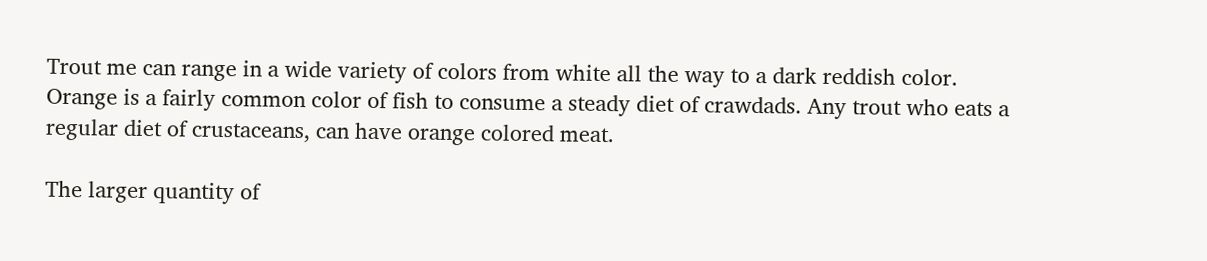Trout me can range in a wide variety of colors from white all the way to a dark reddish color. Orange is a fairly common color of fish to consume a steady diet of crawdads. Any trout who eats a regular diet of crustaceans, can have orange colored meat.

The larger quantity of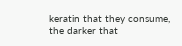keratin that they consume, the darker that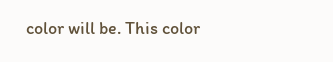color will be. This color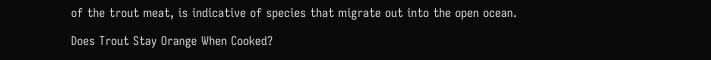of the trout meat, is indicative of species that migrate out into the open ocean.

Does Trout Stay Orange When Cooked?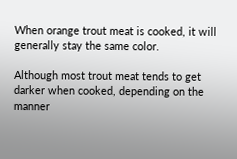When orange trout meat is cooked, it will generally stay the same color.

Although most trout meat tends to get darker when cooked, depending on the manner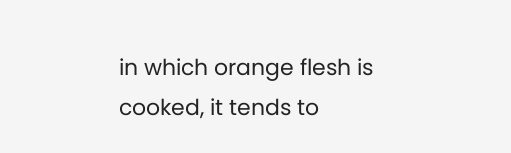in which orange flesh is cooked, it tends to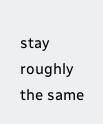stay roughly the same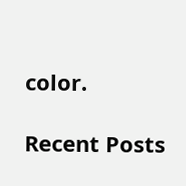color.

Recent Posts